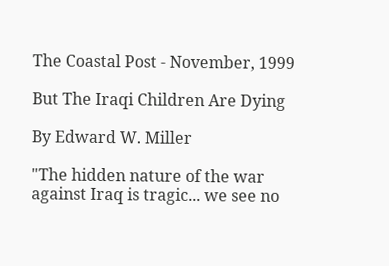The Coastal Post - November, 1999

But The Iraqi Children Are Dying

By Edward W. Miller

"The hidden nature of the war against Iraq is tragic... we see no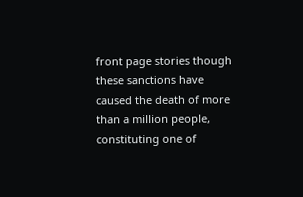front page stories though these sanctions have caused the death of more than a million people, constituting one of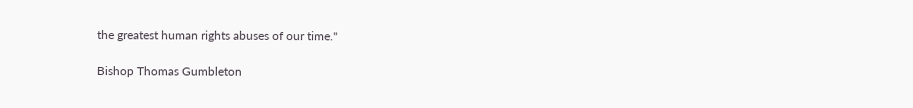the greatest human rights abuses of our time."

Bishop Thomas Gumbleton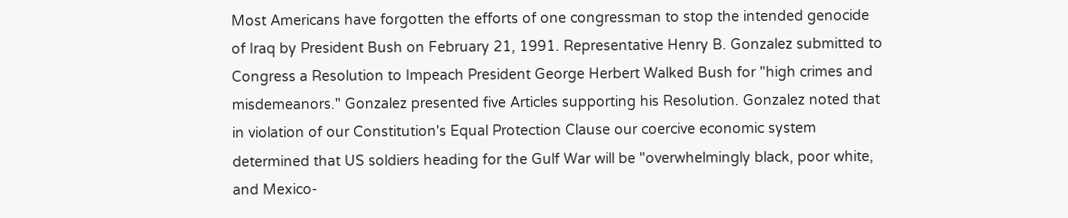Most Americans have forgotten the efforts of one congressman to stop the intended genocide of Iraq by President Bush on February 21, 1991. Representative Henry B. Gonzalez submitted to Congress a Resolution to Impeach President George Herbert Walked Bush for "high crimes and misdemeanors." Gonzalez presented five Articles supporting his Resolution. Gonzalez noted that in violation of our Constitution's Equal Protection Clause our coercive economic system determined that US soldiers heading for the Gulf War will be "overwhelmingly black, poor white, and Mexico-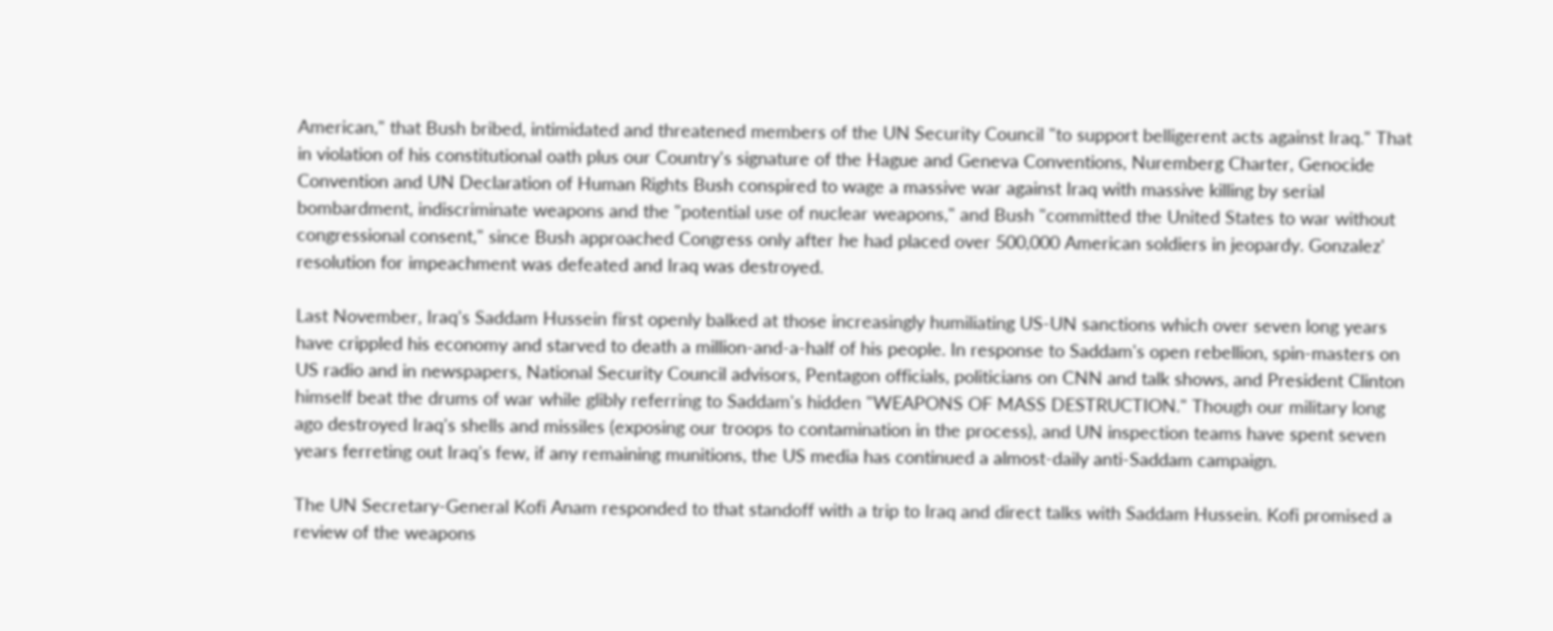American," that Bush bribed, intimidated and threatened members of the UN Security Council "to support belligerent acts against Iraq." That in violation of his constitutional oath plus our Country's signature of the Hague and Geneva Conventions, Nuremberg Charter, Genocide Convention and UN Declaration of Human Rights Bush conspired to wage a massive war against Iraq with massive killing by serial bombardment, indiscriminate weapons and the "potential use of nuclear weapons," and Bush "committed the United States to war without congressional consent," since Bush approached Congress only after he had placed over 500,000 American soldiers in jeopardy. Gonzalez' resolution for impeachment was defeated and Iraq was destroyed.

Last November, Iraq's Saddam Hussein first openly balked at those increasingly humiliating US-UN sanctions which over seven long years have crippled his economy and starved to death a million-and-a-half of his people. In response to Saddam's open rebellion, spin-masters on US radio and in newspapers, National Security Council advisors, Pentagon officials, politicians on CNN and talk shows, and President Clinton himself beat the drums of war while glibly referring to Saddam's hidden "WEAPONS OF MASS DESTRUCTION." Though our military long ago destroyed Iraq's shells and missiles (exposing our troops to contamination in the process), and UN inspection teams have spent seven years ferreting out Iraq's few, if any remaining munitions, the US media has continued a almost-daily anti-Saddam campaign.

The UN Secretary-General Kofi Anam responded to that standoff with a trip to Iraq and direct talks with Saddam Hussein. Kofi promised a review of the weapons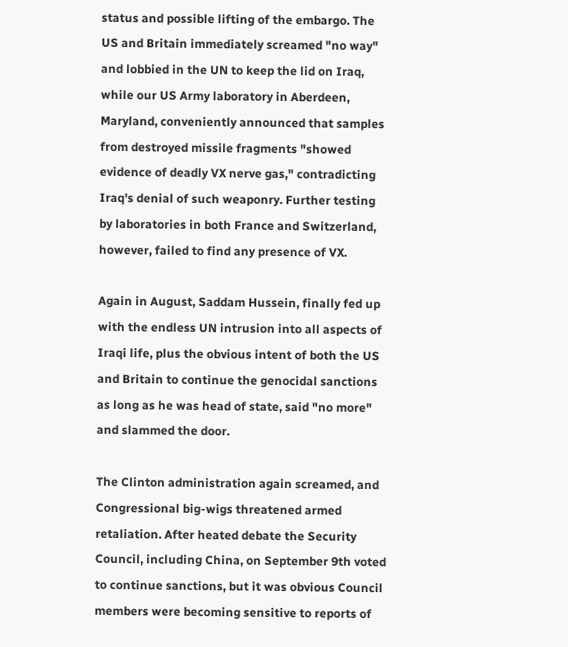status and possible lifting of the embargo. The US and Britain immediately screamed "no way" and lobbied in the UN to keep the lid on Iraq, while our US Army laboratory in Aberdeen, Maryland, conveniently announced that samples from destroyed missile fragments "showed evidence of deadly VX nerve gas," contradicting Iraq's denial of such weaponry. Further testing by laboratories in both France and Switzerland, however, failed to find any presence of VX.

Again in August, Saddam Hussein, finally fed up with the endless UN intrusion into all aspects of Iraqi life, plus the obvious intent of both the US and Britain to continue the genocidal sanctions as long as he was head of state, said "no more" and slammed the door.

The Clinton administration again screamed, and Congressional big-wigs threatened armed retaliation. After heated debate the Security Council, including China, on September 9th voted to continue sanctions, but it was obvious Council members were becoming sensitive to reports of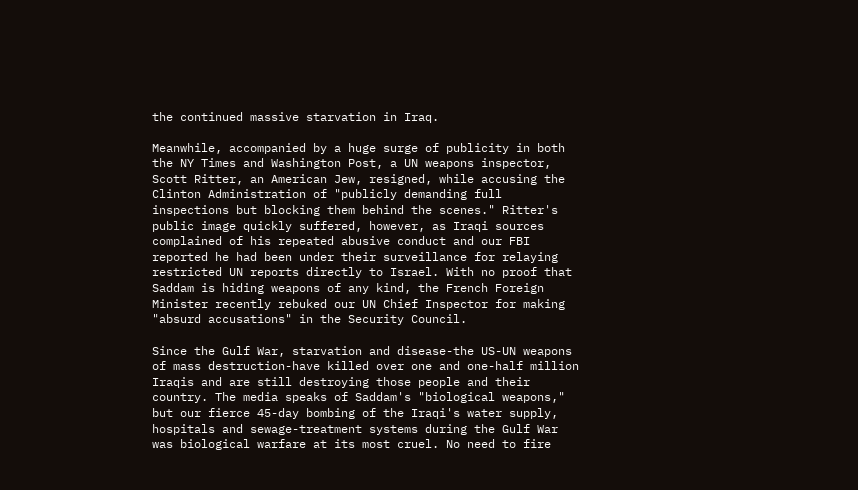the continued massive starvation in Iraq.

Meanwhile, accompanied by a huge surge of publicity in both the NY Times and Washington Post, a UN weapons inspector, Scott Ritter, an American Jew, resigned, while accusing the Clinton Administration of "publicly demanding full inspections but blocking them behind the scenes." Ritter's public image quickly suffered, however, as Iraqi sources complained of his repeated abusive conduct and our FBI reported he had been under their surveillance for relaying restricted UN reports directly to Israel. With no proof that Saddam is hiding weapons of any kind, the French Foreign Minister recently rebuked our UN Chief Inspector for making "absurd accusations" in the Security Council.

Since the Gulf War, starvation and disease-the US-UN weapons of mass destruction-have killed over one and one-half million Iraqis and are still destroying those people and their country. The media speaks of Saddam's "biological weapons," but our fierce 45-day bombing of the Iraqi's water supply, hospitals and sewage-treatment systems during the Gulf War was biological warfare at its most cruel. No need to fire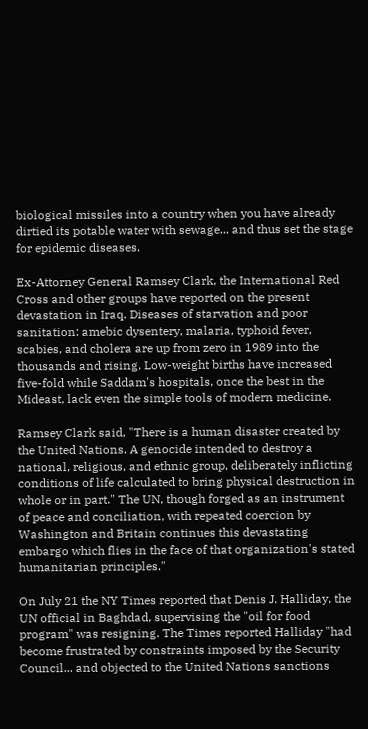biological missiles into a country when you have already dirtied its potable water with sewage... and thus set the stage for epidemic diseases.

Ex-Attorney General Ramsey Clark, the International Red Cross and other groups have reported on the present devastation in Iraq. Diseases of starvation and poor sanitation: amebic dysentery, malaria, typhoid fever, scabies, and cholera are up from zero in 1989 into the thousands and rising. Low-weight births have increased five-fold while Saddam's hospitals, once the best in the Mideast, lack even the simple tools of modern medicine.

Ramsey Clark said, "There is a human disaster created by the United Nations. A genocide intended to destroy a national, religious, and ethnic group, deliberately inflicting conditions of life calculated to bring physical destruction in whole or in part." The UN, though forged as an instrument of peace and conciliation, with repeated coercion by Washington and Britain continues this devastating embargo which flies in the face of that organization's stated humanitarian principles."

On July 21 the NY Times reported that Denis J. Halliday, the UN official in Baghdad, supervising the "oil for food program" was resigning. The Times reported Halliday "had become frustrated by constraints imposed by the Security Council... and objected to the United Nations sanctions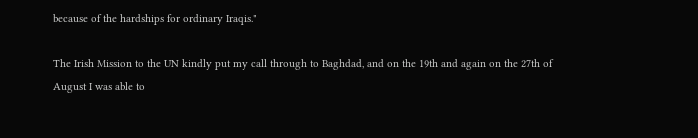because of the hardships for ordinary Iraqis."

The Irish Mission to the UN kindly put my call through to Baghdad, and on the 19th and again on the 27th of August I was able to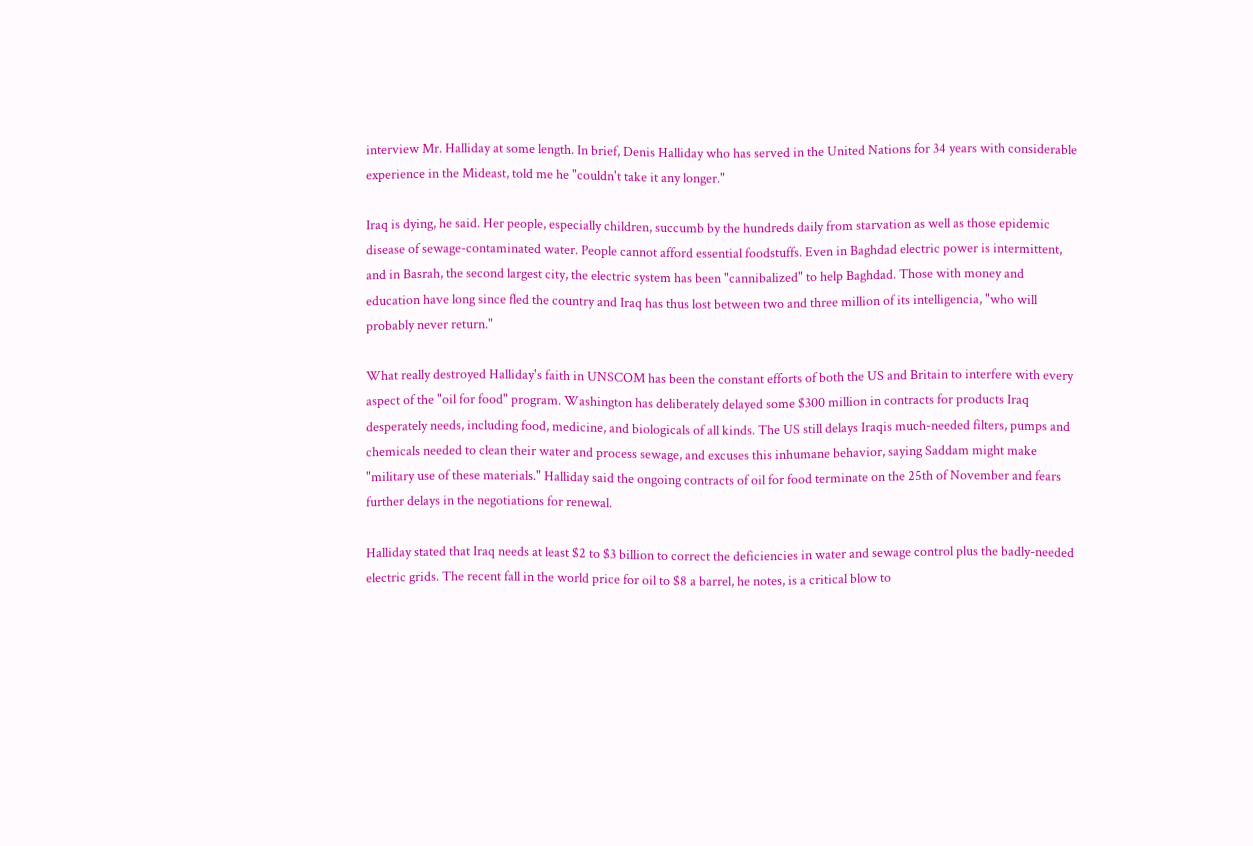interview Mr. Halliday at some length. In brief, Denis Halliday who has served in the United Nations for 34 years with considerable experience in the Mideast, told me he "couldn't take it any longer."

Iraq is dying, he said. Her people, especially children, succumb by the hundreds daily from starvation as well as those epidemic disease of sewage-contaminated water. People cannot afford essential foodstuffs. Even in Baghdad electric power is intermittent, and in Basrah, the second largest city, the electric system has been "cannibalized" to help Baghdad. Those with money and education have long since fled the country and Iraq has thus lost between two and three million of its intelligencia, "who will probably never return."

What really destroyed Halliday's faith in UNSCOM has been the constant efforts of both the US and Britain to interfere with every aspect of the "oil for food" program. Washington has deliberately delayed some $300 million in contracts for products Iraq desperately needs, including food, medicine, and biologicals of all kinds. The US still delays Iraqis much-needed filters, pumps and chemicals needed to clean their water and process sewage, and excuses this inhumane behavior, saying Saddam might make "military use of these materials." Halliday said the ongoing contracts of oil for food terminate on the 25th of November and fears further delays in the negotiations for renewal.

Halliday stated that Iraq needs at least $2 to $3 billion to correct the deficiencies in water and sewage control plus the badly-needed electric grids. The recent fall in the world price for oil to $8 a barrel, he notes, is a critical blow to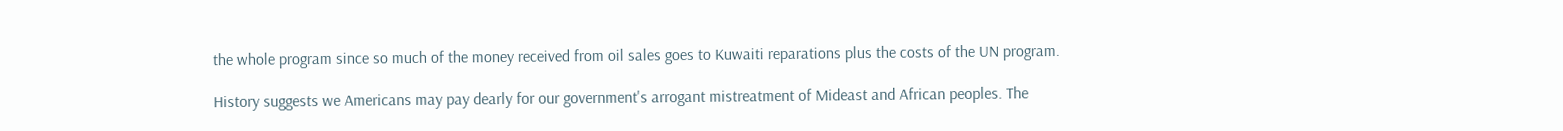the whole program since so much of the money received from oil sales goes to Kuwaiti reparations plus the costs of the UN program.

History suggests we Americans may pay dearly for our government's arrogant mistreatment of Mideast and African peoples. The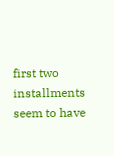first two installments seem to have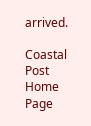arrived.

Coastal Post Home Page